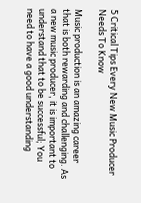5 Critical Tips Every New Music Producer Needs To Know

Music production is an amazing career that is both rewarding and challenging. As a new music producer, it is important to understand that to be successful; You need to have a good understanding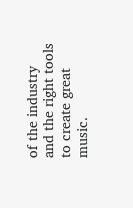of the industry and the right tools to create great music.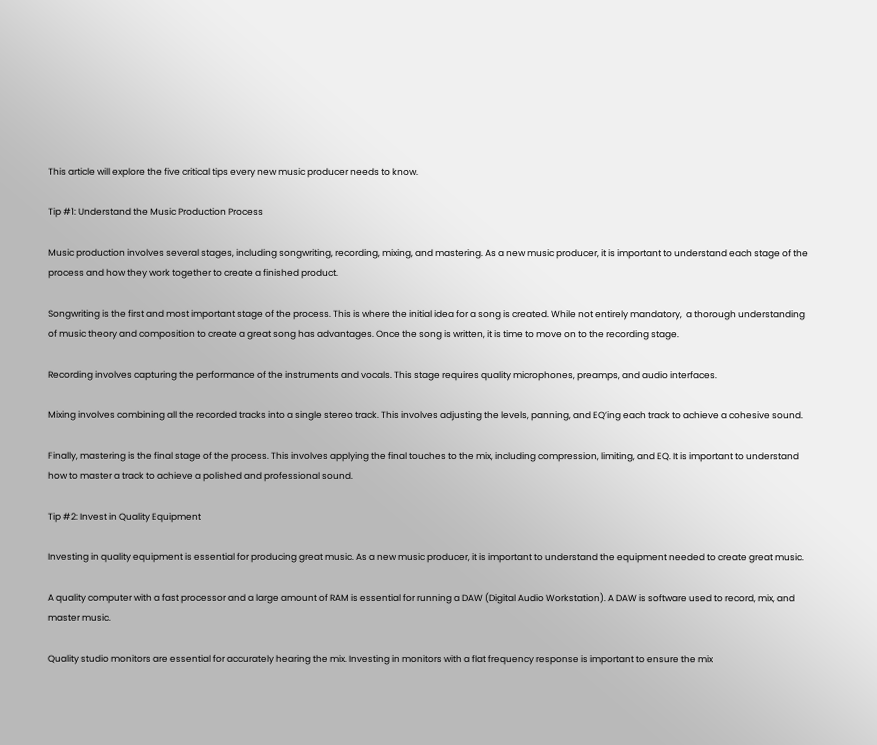This article will explore the five critical tips every new music producer needs to know.

Tip #1: Understand the Music Production Process

Music production involves several stages, including songwriting, recording, mixing, and mastering. As a new music producer, it is important to understand each stage of the process and how they work together to create a finished product.

Songwriting is the first and most important stage of the process. This is where the initial idea for a song is created. While not entirely mandatory,  a thorough understanding of music theory and composition to create a great song has advantages. Once the song is written, it is time to move on to the recording stage.

Recording involves capturing the performance of the instruments and vocals. This stage requires quality microphones, preamps, and audio interfaces.

Mixing involves combining all the recorded tracks into a single stereo track. This involves adjusting the levels, panning, and EQ’ing each track to achieve a cohesive sound.

Finally, mastering is the final stage of the process. This involves applying the final touches to the mix, including compression, limiting, and EQ. It is important to understand how to master a track to achieve a polished and professional sound.

Tip #2: Invest in Quality Equipment

Investing in quality equipment is essential for producing great music. As a new music producer, it is important to understand the equipment needed to create great music.

A quality computer with a fast processor and a large amount of RAM is essential for running a DAW (Digital Audio Workstation). A DAW is software used to record, mix, and master music.

Quality studio monitors are essential for accurately hearing the mix. Investing in monitors with a flat frequency response is important to ensure the mix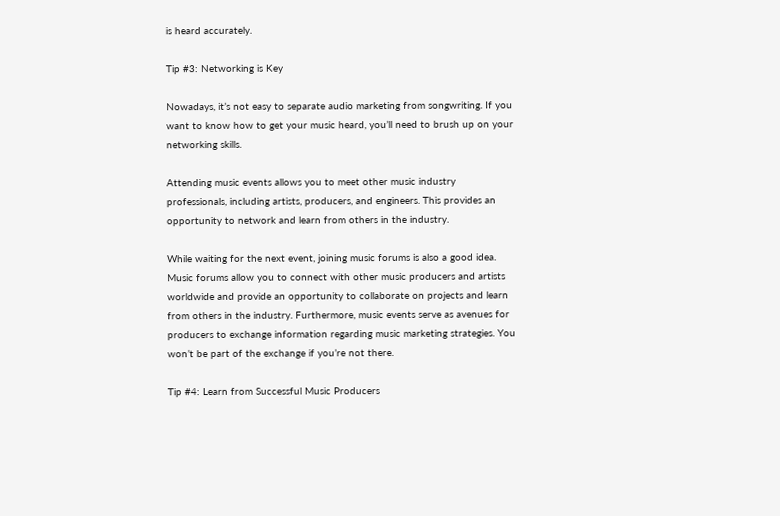is heard accurately.

Tip #3: Networking is Key

Nowadays, it’s not easy to separate audio marketing from songwriting. If you want to know how to get your music heard, you’ll need to brush up on your networking skills.

Attending music events allows you to meet other music industry professionals, including artists, producers, and engineers. This provides an opportunity to network and learn from others in the industry.

While waiting for the next event, joining music forums is also a good idea. Music forums allow you to connect with other music producers and artists worldwide and provide an opportunity to collaborate on projects and learn from others in the industry. Furthermore, music events serve as avenues for producers to exchange information regarding music marketing strategies. You won’t be part of the exchange if you’re not there.

Tip #4: Learn from Successful Music Producers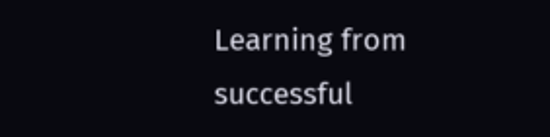Learning from successful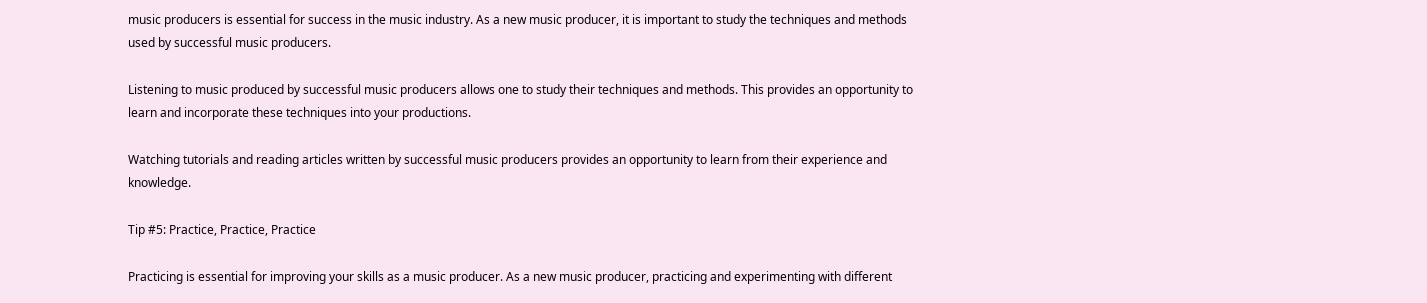music producers is essential for success in the music industry. As a new music producer, it is important to study the techniques and methods used by successful music producers.

Listening to music produced by successful music producers allows one to study their techniques and methods. This provides an opportunity to learn and incorporate these techniques into your productions.

Watching tutorials and reading articles written by successful music producers provides an opportunity to learn from their experience and knowledge.

Tip #5: Practice, Practice, Practice

Practicing is essential for improving your skills as a music producer. As a new music producer, practicing and experimenting with different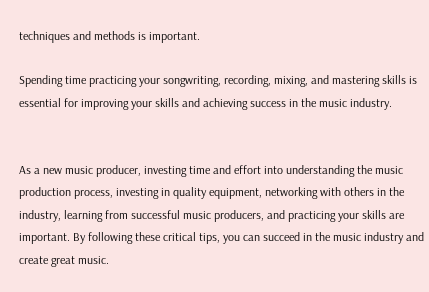techniques and methods is important.

Spending time practicing your songwriting, recording, mixing, and mastering skills is essential for improving your skills and achieving success in the music industry.


As a new music producer, investing time and effort into understanding the music production process, investing in quality equipment, networking with others in the industry, learning from successful music producers, and practicing your skills are important. By following these critical tips, you can succeed in the music industry and create great music.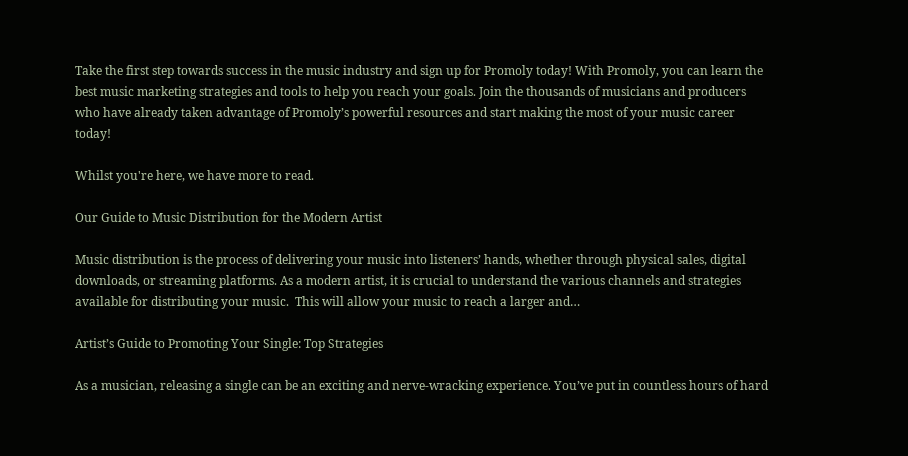Take the first step towards success in the music industry and sign up for Promoly today! With Promoly, you can learn the best music marketing strategies and tools to help you reach your goals. Join the thousands of musicians and producers who have already taken advantage of Promoly’s powerful resources and start making the most of your music career today!

Whilst you're here, we have more to read.

Our Guide to Music Distribution for the Modern Artist

Music distribution is the process of delivering your music into listeners’ hands, whether through physical sales, digital downloads, or streaming platforms. As a modern artist, it is crucial to understand the various channels and strategies available for distributing your music.  This will allow your music to reach a larger and…

Artist’s Guide to Promoting Your Single: Top Strategies

As a musician, releasing a single can be an exciting and nerve-wracking experience. You’ve put in countless hours of hard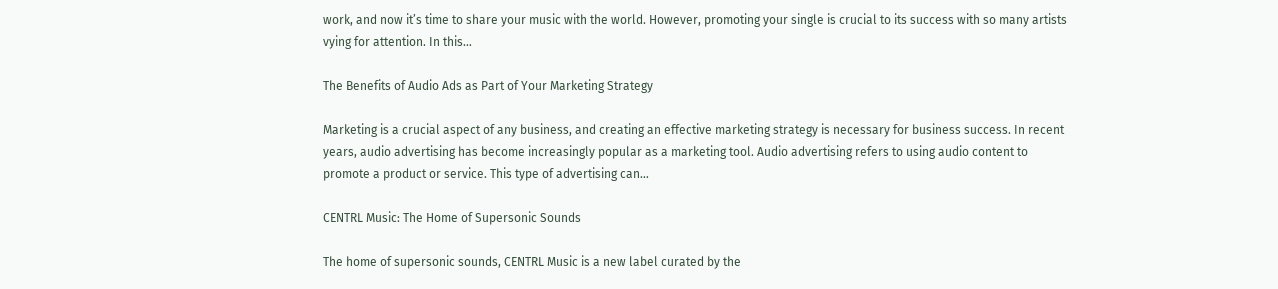work, and now it’s time to share your music with the world. However, promoting your single is crucial to its success with so many artists vying for attention. In this…

The Benefits of Audio Ads as Part of Your Marketing Strategy

Marketing is a crucial aspect of any business, and creating an effective marketing strategy is necessary for business success. In recent years, audio advertising has become increasingly popular as a marketing tool. Audio advertising refers to using audio content to promote a product or service. This type of advertising can…

CENTRL Music: The Home of Supersonic Sounds

The home of supersonic sounds, CENTRL Music is a new label curated by the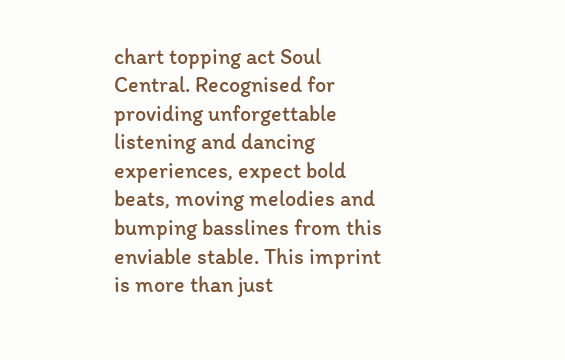chart topping act Soul Central. Recognised for providing unforgettable listening and dancing experiences, expect bold beats, moving melodies and bumping basslines from this enviable stable. This imprint is more than just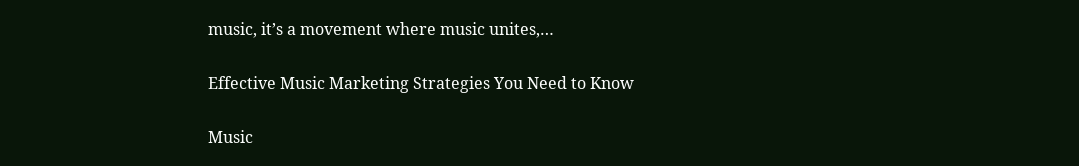music, it’s a movement where music unites,…

Effective Music Marketing Strategies You Need to Know

Music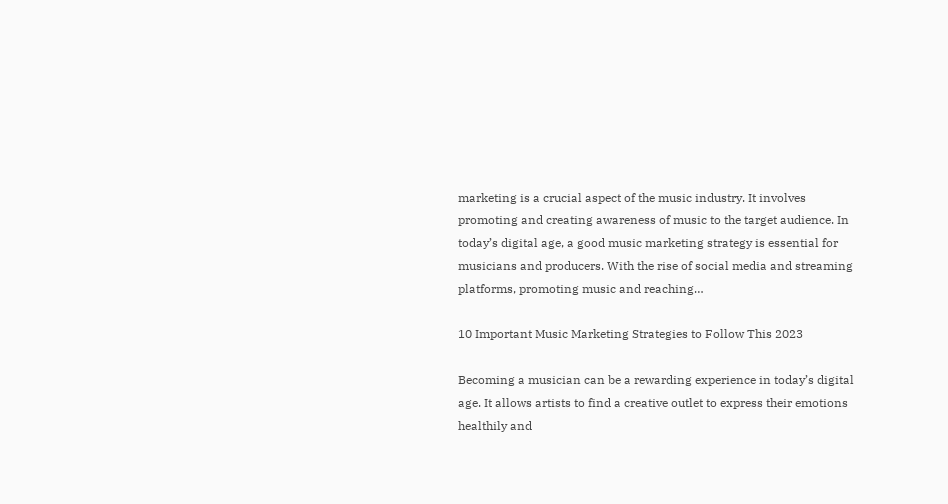marketing is a crucial aspect of the music industry. It involves promoting and creating awareness of music to the target audience. In today’s digital age, a good music marketing strategy is essential for musicians and producers. With the rise of social media and streaming platforms, promoting music and reaching…

10 Important Music Marketing Strategies to Follow This 2023

Becoming a musician can be a rewarding experience in today’s digital age. It allows artists to find a creative outlet to express their emotions healthily and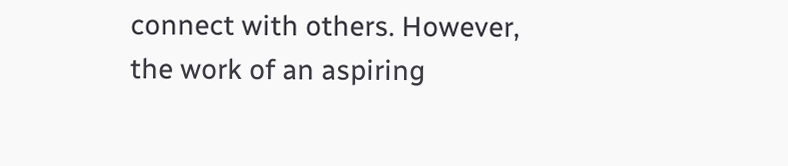connect with others. However, the work of an aspiring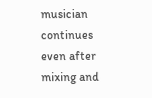musician continues even after mixing and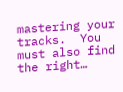mastering your tracks.  You must also find the right…